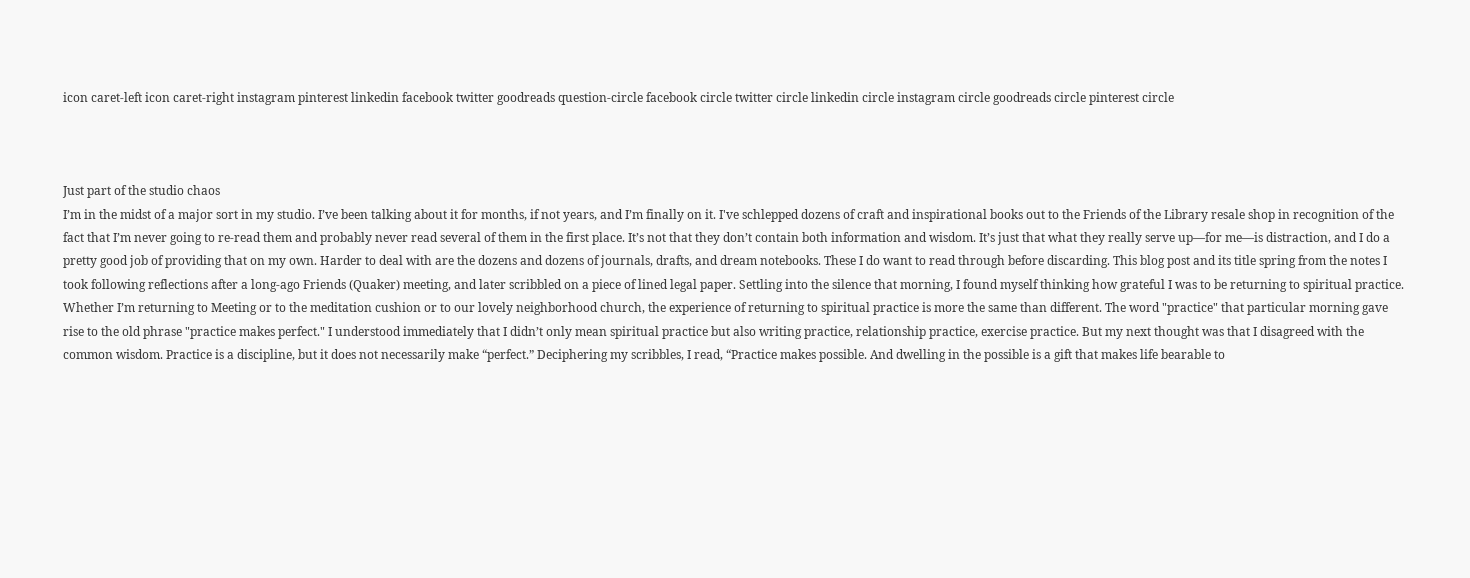icon caret-left icon caret-right instagram pinterest linkedin facebook twitter goodreads question-circle facebook circle twitter circle linkedin circle instagram circle goodreads circle pinterest circle



Just part of the studio chaos
I’m in the midst of a major sort in my studio. I’ve been talking about it for months, if not years, and I’m finally on it. I've schlepped dozens of craft and inspirational books out to the Friends of the Library resale shop in recognition of the fact that I’m never going to re-read them and probably never read several of them in the first place. It’s not that they don’t contain both information and wisdom. It’s just that what they really serve up—for me—is distraction, and I do a pretty good job of providing that on my own. Harder to deal with are the dozens and dozens of journals, drafts, and dream notebooks. These I do want to read through before discarding. This blog post and its title spring from the notes I took following reflections after a long-ago Friends (Quaker) meeting, and later scribbled on a piece of lined legal paper. Settling into the silence that morning, I found myself thinking how grateful I was to be returning to spiritual practice. Whether I’m returning to Meeting or to the meditation cushion or to our lovely neighborhood church, the experience of returning to spiritual practice is more the same than different. The word "practice" that particular morning gave rise to the old phrase "practice makes perfect." I understood immediately that I didn’t only mean spiritual practice but also writing practice, relationship practice, exercise practice. But my next thought was that I disagreed with the common wisdom. Practice is a discipline, but it does not necessarily make “perfect.” Deciphering my scribbles, I read, “Practice makes possible. And dwelling in the possible is a gift that makes life bearable to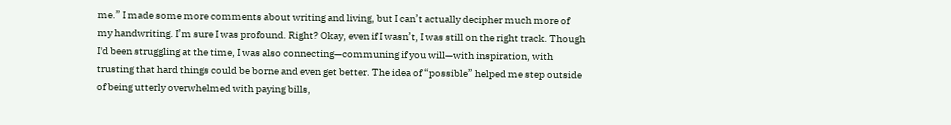me.” I made some more comments about writing and living, but I can’t actually decipher much more of my handwriting. I’m sure I was profound. Right? Okay, even if I wasn’t, I was still on the right track. Though I'd been struggling at the time, I was also connecting—communing if you will—with inspiration, with trusting that hard things could be borne and even get better. The idea of “possible” helped me step outside of being utterly overwhelmed with paying bills,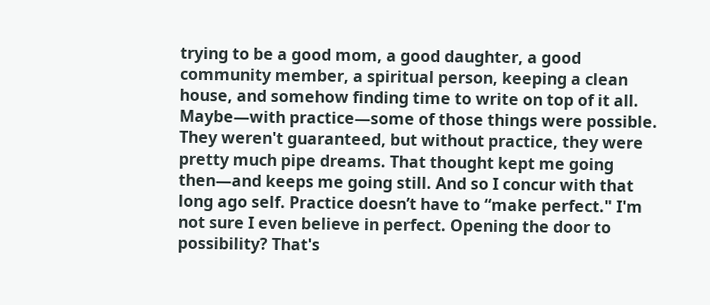trying to be a good mom, a good daughter, a good community member, a spiritual person, keeping a clean house, and somehow finding time to write on top of it all. Maybe—with practice—some of those things were possible. They weren't guaranteed, but without practice, they were pretty much pipe dreams. That thought kept me going then—and keeps me going still. And so I concur with that long ago self. Practice doesn’t have to “make perfect." I'm not sure I even believe in perfect. Opening the door to possibility? That's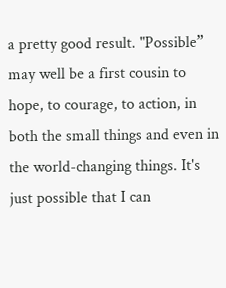a pretty good result. "Possible” may well be a first cousin to hope, to courage, to action, in both the small things and even in the world-changing things. It's just possible that I can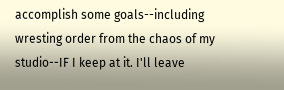accomplish some goals--including wresting order from the chaos of my studio--IF I keep at it. I'll leave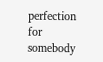perfection for somebody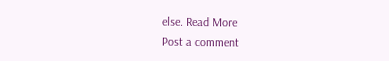else. Read More
Post a comment